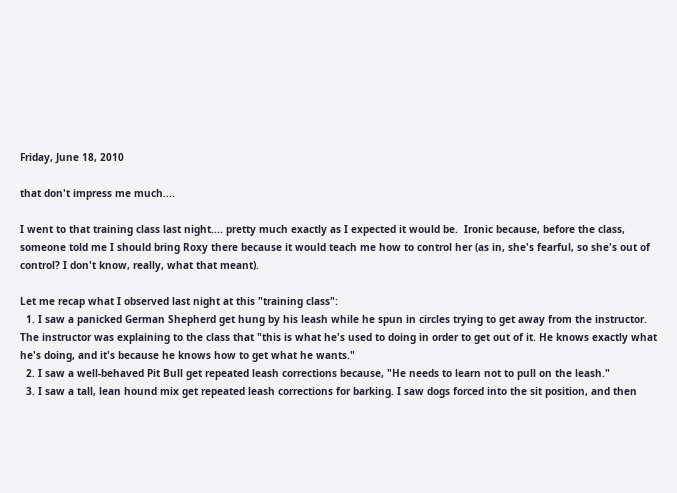Friday, June 18, 2010

that don't impress me much....

I went to that training class last night.... pretty much exactly as I expected it would be.  Ironic because, before the class, someone told me I should bring Roxy there because it would teach me how to control her (as in, she's fearful, so she's out of control? I don't know, really, what that meant).

Let me recap what I observed last night at this "training class":
  1. I saw a panicked German Shepherd get hung by his leash while he spun in circles trying to get away from the instructor.  The instructor was explaining to the class that "this is what he's used to doing in order to get out of it. He knows exactly what he's doing, and it's because he knows how to get what he wants."
  2. I saw a well-behaved Pit Bull get repeated leash corrections because, "He needs to learn not to pull on the leash."
  3. I saw a tall, lean hound mix get repeated leash corrections for barking. I saw dogs forced into the sit position, and then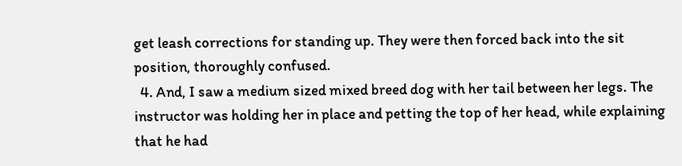get leash corrections for standing up. They were then forced back into the sit position, thoroughly confused.
  4. And, I saw a medium sized mixed breed dog with her tail between her legs. The instructor was holding her in place and petting the top of her head, while explaining that he had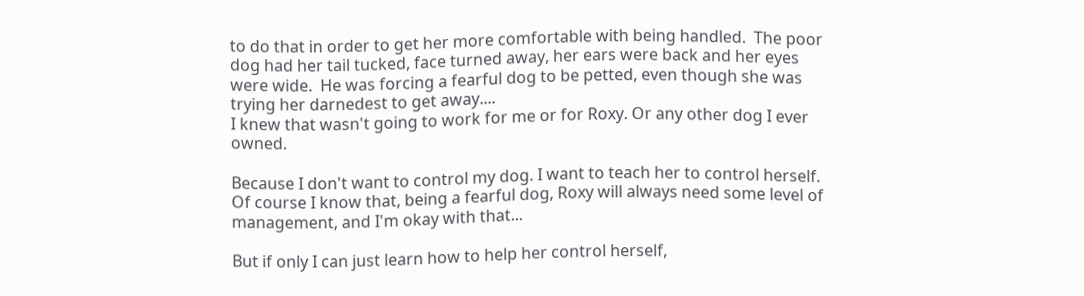to do that in order to get her more comfortable with being handled.  The poor dog had her tail tucked, face turned away, her ears were back and her eyes were wide.  He was forcing a fearful dog to be petted, even though she was trying her darnedest to get away....
I knew that wasn't going to work for me or for Roxy. Or any other dog I ever owned.

Because I don't want to control my dog. I want to teach her to control herself.  Of course I know that, being a fearful dog, Roxy will always need some level of management, and I'm okay with that...

But if only I can just learn how to help her control herself,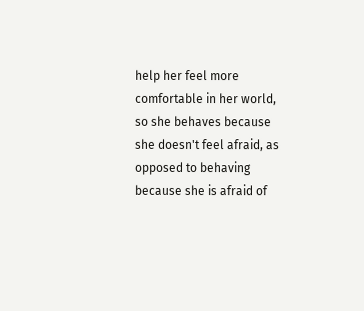help her feel more comfortable in her world, so she behaves because she doesn't feel afraid, as opposed to behaving because she is afraid of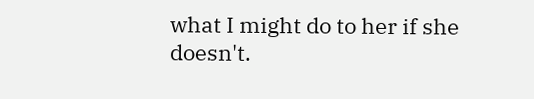what I might do to her if she doesn't.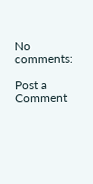No comments:

Post a Comment